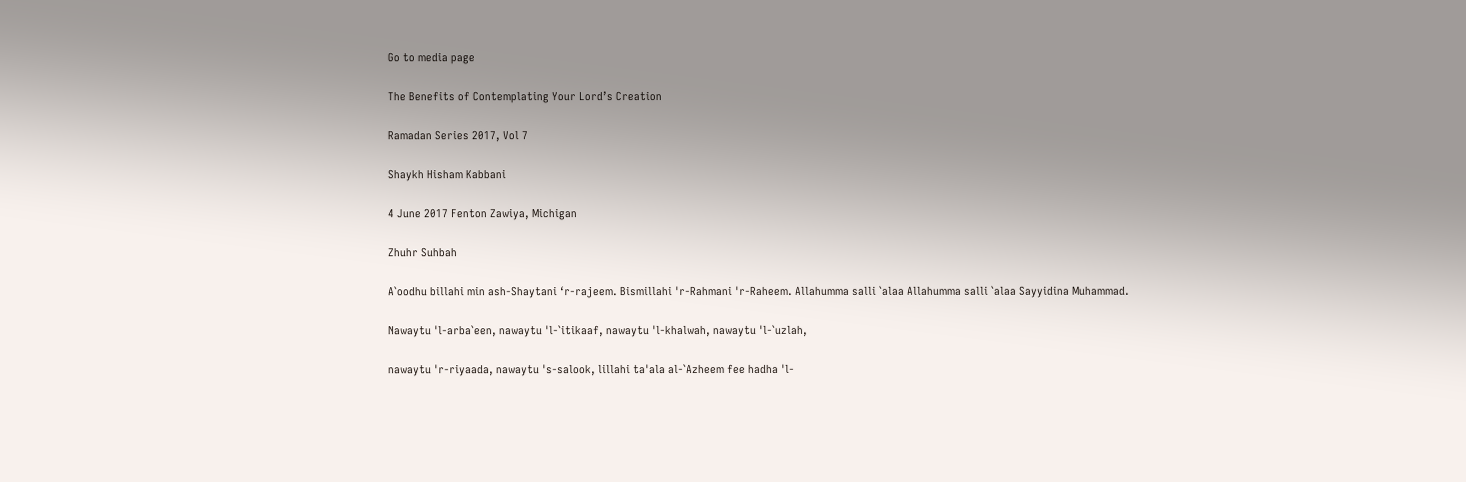Go to media page

The Benefits of Contemplating Your Lord’s Creation

Ramadan Series 2017, Vol 7

Shaykh Hisham Kabbani

4 June 2017 Fenton Zawiya, Michigan

Zhuhr Suhbah

A`oodhu billahi min ash-Shaytani ‘r-rajeem. Bismillahi 'r-Rahmani 'r-Raheem. Allahumma salli `alaa Allahumma salli `alaa Sayyidina Muhammad.

Nawaytu 'l-arba`een, nawaytu 'l-`itikaaf, nawaytu 'l-khalwah, nawaytu 'l-`uzlah,

nawaytu 'r-riyaada, nawaytu 's-salook, lillahi ta'ala al-`Azheem fee hadha 'l-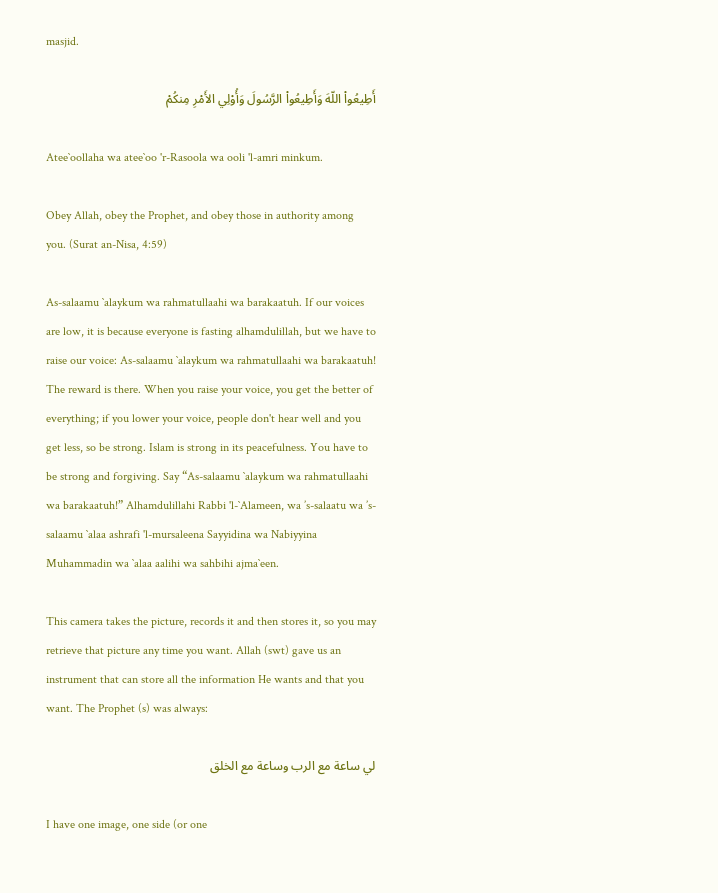masjid.

أَطِيعُواْ اللّهَ وَأَطِيعُواْ الرَّسُولَ وَأُوْلِي الأَمْرِ مِنكُمْ

Atee`oollaha wa atee`oo 'r-Rasoola wa ooli 'l-amri minkum.

Obey Allah, obey the Prophet, and obey those in authority among you. (Surat an-Nisa, 4:59)

As-salaamu `alaykum wa rahmatullaahi wa barakaatuh. If our voices are low, it is because everyone is fasting alhamdulillah, but we have to raise our voice: As-salaamu `alaykum wa rahmatullaahi wa barakaatuh! The reward is there. When you raise your voice, you get the better of everything; if you lower your voice, people don't hear well and you get less, so be strong. Islam is strong in its peacefulness. You have to be strong and forgiving. Say “As-salaamu `alaykum wa rahmatullaahi wa barakaatuh!” Alhamdulillahi Rabbi 'l-`Alameen, wa ’s-salaatu wa ’s-salaamu `alaa ashrafi 'l-mursaleena Sayyidina wa Nabiyyina Muhammadin wa `alaa aalihi wa sahbihi ajma`een.

This camera takes the picture, records it and then stores it, so you may retrieve that picture any time you want. Allah (swt) gave us an instrument that can store all the information He wants and that you want. The Prophet (s) was always:

لي ساعة مع الرب وساعة مع الخلق

I have one image, one side (or one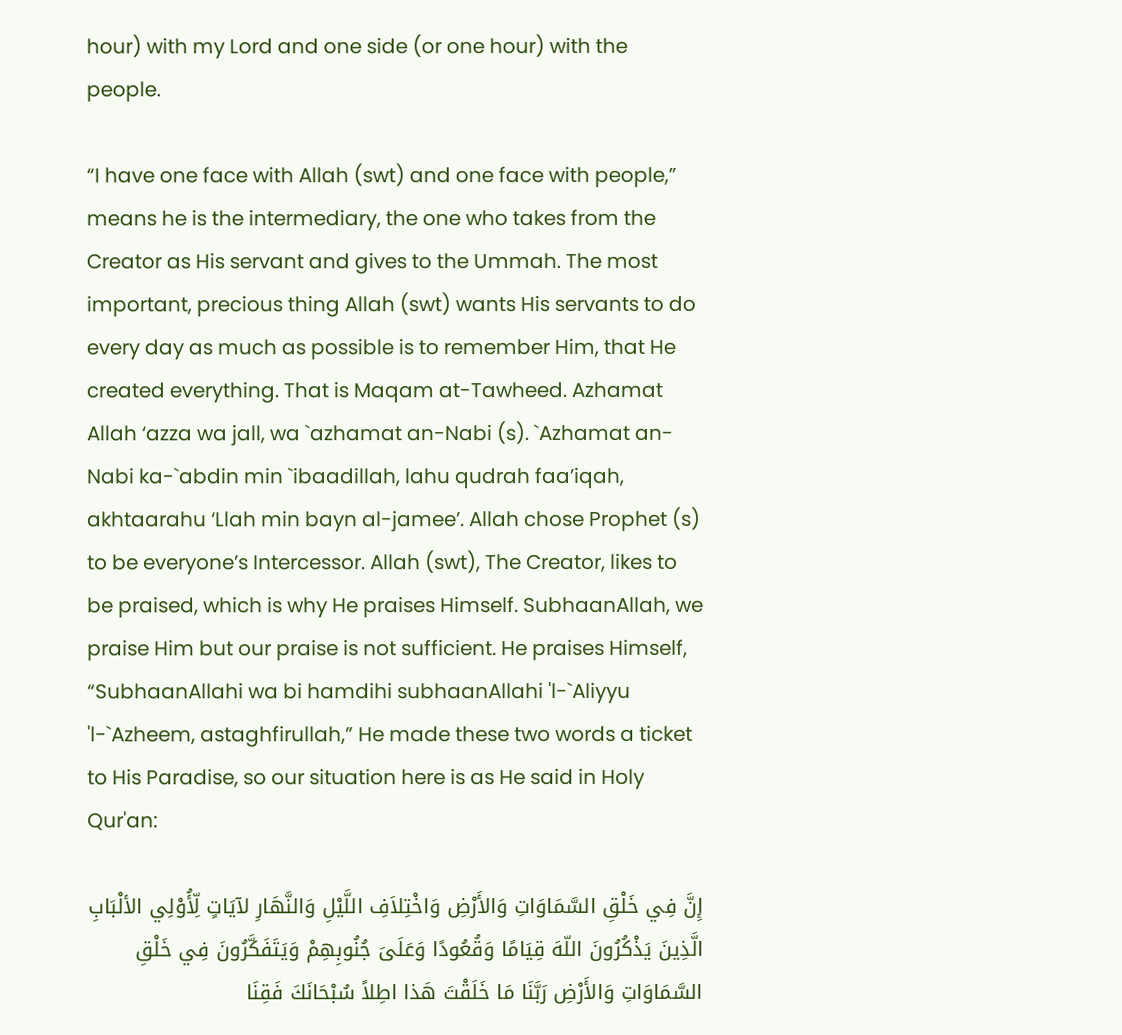hour) with my Lord and one side (or one hour) with the people.

“I have one face with Allah (swt) and one face with people,” means he is the intermediary, the one who takes from the Creator as His servant and gives to the Ummah. The most important, precious thing Allah (swt) wants His servants to do every day as much as possible is to remember Him, that He created everything. That is Maqam at-Tawheed. Azhamat Allah ‘azza wa jall, wa `azhamat an-Nabi (s). `Azhamat an-Nabi ka-`abdin min `ibaadillah, lahu qudrah faa’iqah, akhtaarahu ‘Llah min bayn al-jamee’. Allah chose Prophet (s) to be everyone’s Intercessor. Allah (swt), The Creator, likes to be praised, which is why He praises Himself. SubhaanAllah, we praise Him but our praise is not sufficient. He praises Himself, “SubhaanAllahi wa bi hamdihi subhaanAllahi 'l-`Aliyyu 'l-`Azheem, astaghfirullah,” He made these two words a ticket to His Paradise, so our situation here is as He said in Holy Qur'an:

إِنَّ فِي خَلْقِ السَّمَاوَاتِ وَالأَرْضِ وَاخْتِلاَفِ اللَّيْلِ وَالنَّهَارِ لآيَاتٍ لِّأُوْلِي الألْبَابِ الَّذِينَ يَذْكُرُونَ اللّهَ قِيَامًا وَقُعُودًا وَعَلَىَ جُنُوبِهِمْ وَيَتَفَكَّرُونَ فِي خَلْقِ السَّمَاوَاتِ وَالأَرْضِ رَبَّنَا مَا خَلَقْتَ هَذا اطِلاً سُبْحَانَكَ فَقِنَا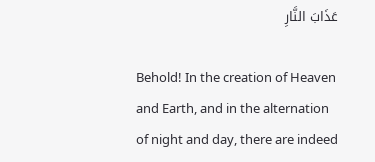عَذَابَ النَّارِ

Behold! In the creation of Heaven and Earth, and in the alternation of night and day, there are indeed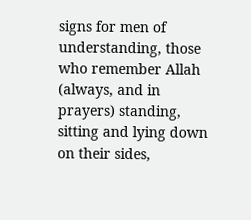signs for men of understanding, those who remember Allah (always, and in prayers) standing, sitting and lying down on their sides,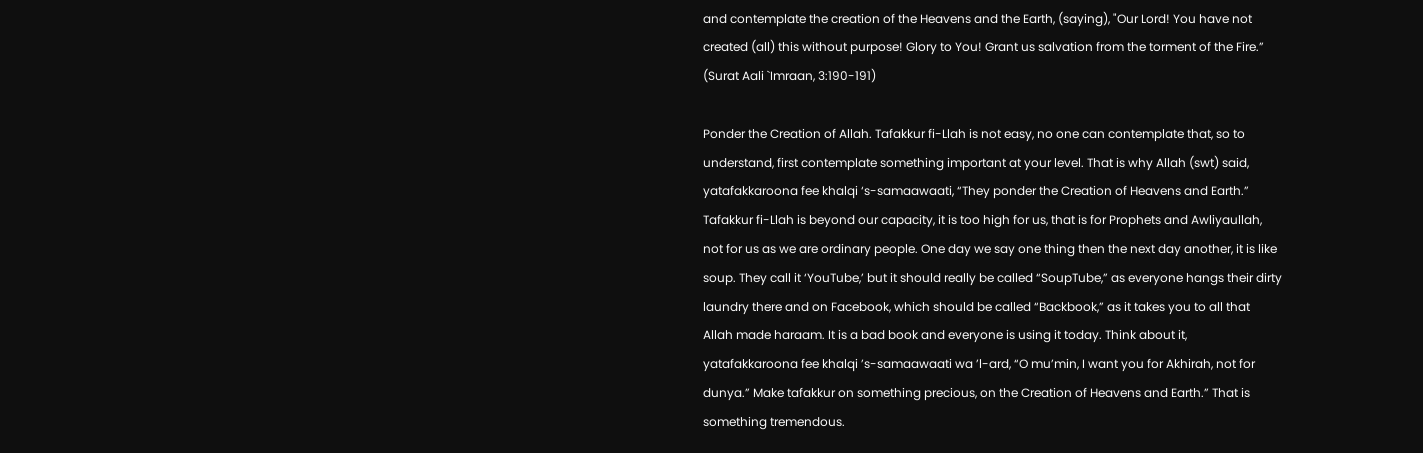and contemplate the creation of the Heavens and the Earth, (saying), "Our Lord! You have not created (all) this without purpose! Glory to You! Grant us salvation from the torment of the Fire.” (Surat Aali `Imraan, 3:190-191)

Ponder the Creation of Allah. Tafakkur fi-Llah is not easy, no one can contemplate that, so to understand, first contemplate something important at your level. That is why Allah (swt) said, yatafakkaroona fee khalqi ‘s-samaawaati, “They ponder the Creation of Heavens and Earth.” Tafakkur fi-Llah is beyond our capacity, it is too high for us, that is for Prophets and Awliyaullah, not for us as we are ordinary people. One day we say one thing then the next day another, it is like soup. They call it ‘YouTube,’ but it should really be called “SoupTube,” as everyone hangs their dirty laundry there and on Facebook, which should be called “Backbook,” as it takes you to all that Allah made haraam. It is a bad book and everyone is using it today. Think about it, yatafakkaroona fee khalqi ’s-samaawaati wa ’l-ard, “O mu’min, I want you for Akhirah, not for dunya.” Make tafakkur on something precious, on the Creation of Heavens and Earth.” That is something tremendous.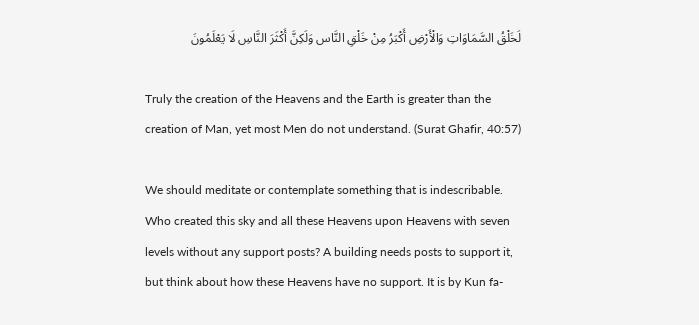لَخَلْقُ السَّمَاوَاتِ وَالْأَرْضِ أَكْبَرُ مِنْ خَلْقِ النَّاس وَلَكِنَّ أَكْثَرَ النَّاسِ لَا يَعْلَمُونَ

Truly the creation of the Heavens and the Earth is greater than the creation of Man, yet most Men do not understand. (Surat Ghafir, 40:57)

We should meditate or contemplate something that is indescribable. Who created this sky and all these Heavens upon Heavens with seven levels without any support posts? A building needs posts to support it, but think about how these Heavens have no support. It is by Kun fa-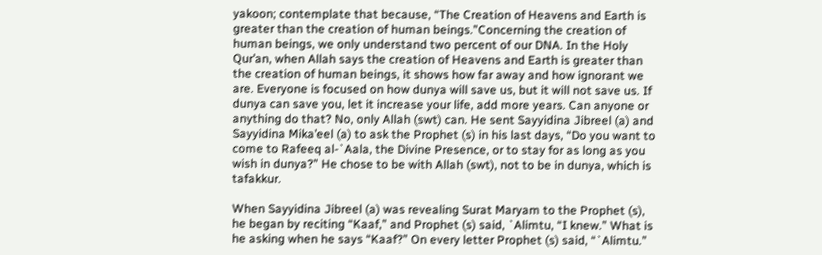yakoon; contemplate that because, “The Creation of Heavens and Earth is greater than the creation of human beings.”Concerning the creation of human beings, we only understand two percent of our DNA. In the Holy Qur’an, when Allah says the creation of Heavens and Earth is greater than the creation of human beings, it shows how far away and how ignorant we are. Everyone is focused on how dunya will save us, but it will not save us. If dunya can save you, let it increase your life, add more years. Can anyone or anything do that? No, only Allah (swt) can. He sent Sayyidina Jibreel (a) and Sayyidina Mika’eel (a) to ask the Prophet (s) in his last days, “Do you want to come to Rafeeq al-`Aala, the Divine Presence, or to stay for as long as you wish in dunya?” He chose to be with Allah (swt), not to be in dunya, which is tafakkur.

When Sayyidina Jibreel (a) was revealing Surat Maryam to the Prophet (s), he began by reciting “Kaaf,” and Prophet (s) said, `Alimtu, “I knew.” What is he asking when he says “Kaaf?” On every letter Prophet (s) said, “`Alimtu.”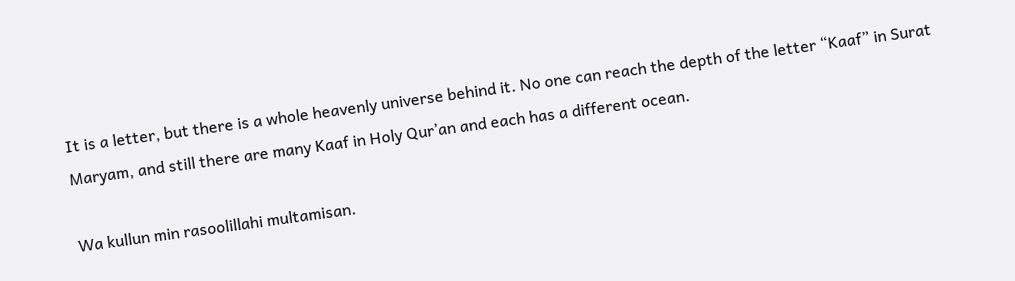It is a letter, but there is a whole heavenly universe behind it. No one can reach the depth of the letter “Kaaf” in Surat Maryam, and still there are many Kaaf in Holy Qur’an and each has a different ocean.

Wa kullun min rasoolillahi multamisan.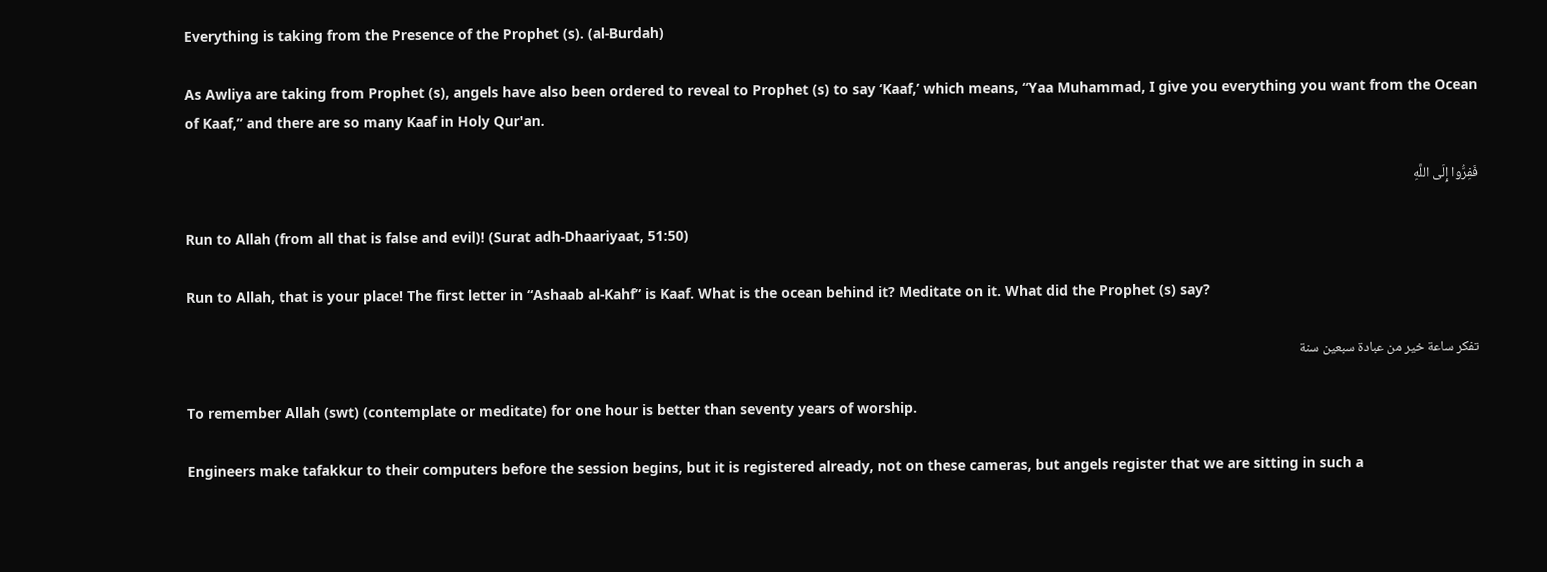Everything is taking from the Presence of the Prophet (s). (al-Burdah)

As Awliya are taking from Prophet (s), angels have also been ordered to reveal to Prophet (s) to say ‘Kaaf,’ which means, “Yaa Muhammad, I give you everything you want from the Ocean of Kaaf,” and there are so many Kaaf in Holy Qur'an.

فَفِرُّوا إِلَى اللَّهِ

Run to Allah (from all that is false and evil)! (Surat adh-Dhaariyaat, 51:50)

Run to Allah, that is your place! The first letter in “Ashaab al-Kahf” is Kaaf. What is the ocean behind it? Meditate on it. What did the Prophet (s) say?

تفكر ساعة خير من عبادة سبعين سنة

To remember Allah (swt) (contemplate or meditate) for one hour is better than seventy years of worship.

Engineers make tafakkur to their computers before the session begins, but it is registered already, not on these cameras, but angels register that we are sitting in such a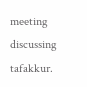meeting discussing tafakkur.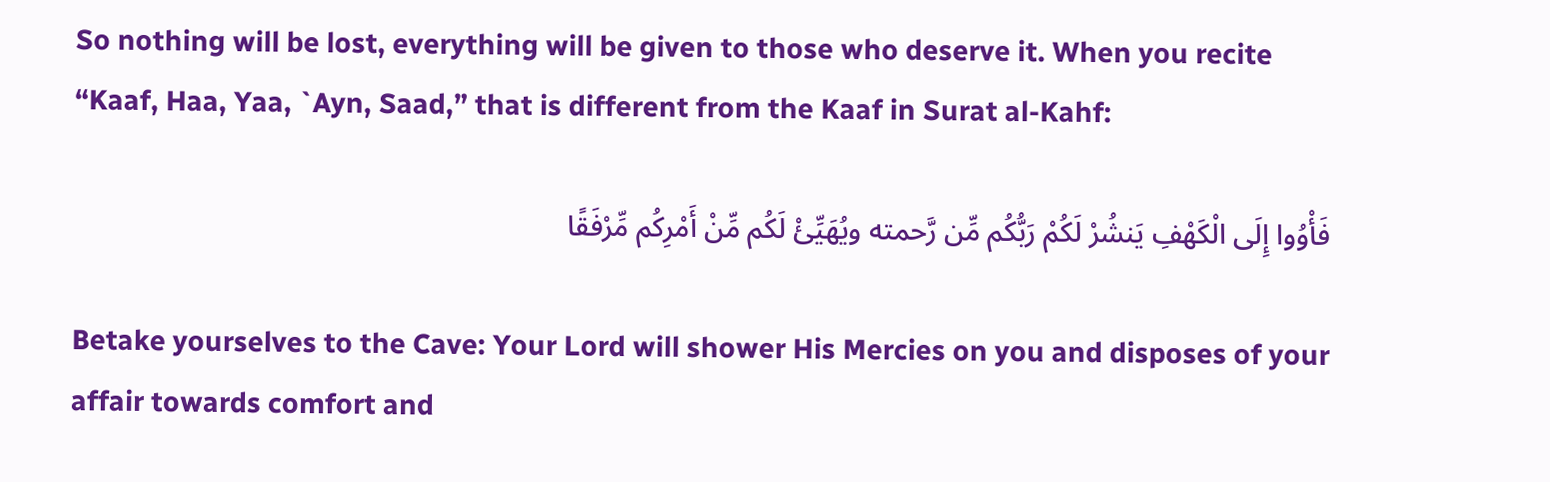So nothing will be lost, everything will be given to those who deserve it. When you recite “Kaaf, Haa, Yaa, `Ayn, Saad,” that is different from the Kaaf in Surat al-Kahf:

فَأْوُوا إِلَى الْكَهْفِ يَنشُرْ لَكُمْ رَبُّكُم مِّن رَّحمته ويُهَيِّئْ لَكُم مِّنْ أَمْرِكُم مِّرْفَقًا

Betake yourselves to the Cave: Your Lord will shower His Mercies on you and disposes of your affair towards comfort and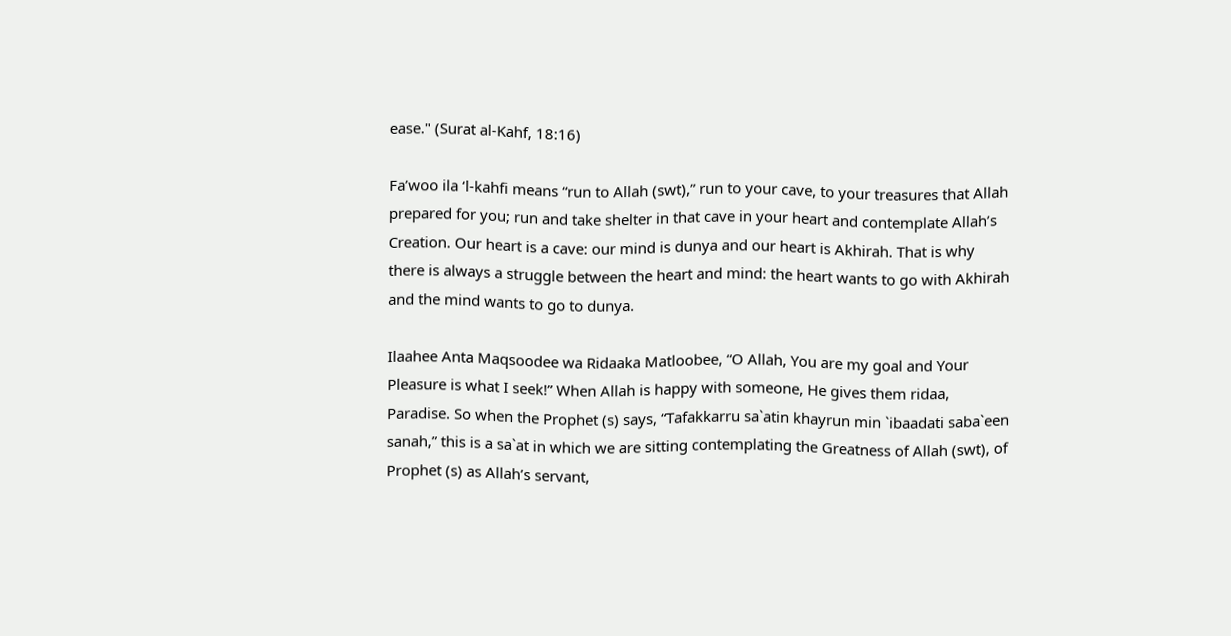ease." (Surat al-Kahf, 18:16)

Fa’woo ila ‘l-kahfi means “run to Allah (swt),” run to your cave, to your treasures that Allah prepared for you; run and take shelter in that cave in your heart and contemplate Allah’s Creation. Our heart is a cave: our mind is dunya and our heart is Akhirah. That is why there is always a struggle between the heart and mind: the heart wants to go with Akhirah and the mind wants to go to dunya.

Ilaahee Anta Maqsoodee wa Ridaaka Matloobee, “O Allah, You are my goal and Your Pleasure is what I seek!” When Allah is happy with someone, He gives them ridaa, Paradise. So when the Prophet (s) says, “Tafakkarru sa`atin khayrun min `ibaadati saba`een sanah,” this is a sa`at in which we are sitting contemplating the Greatness of Allah (swt), of Prophet (s) as Allah’s servant,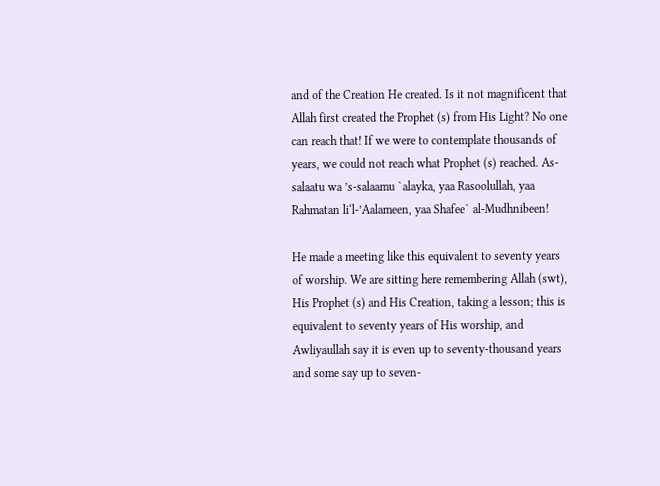and of the Creation He created. Is it not magnificent that Allah first created the Prophet (s) from His Light? No one can reach that! If we were to contemplate thousands of years, we could not reach what Prophet (s) reached. As-salaatu wa ’s-salaamu `alayka, yaa Rasoolullah, yaa Rahmatan li‘l-’Aalameen, yaa Shafee` al-Mudhnibeen!

He made a meeting like this equivalent to seventy years of worship. We are sitting here remembering Allah (swt), His Prophet (s) and His Creation, taking a lesson; this is equivalent to seventy years of His worship, and Awliyaullah say it is even up to seventy-thousand years and some say up to seven-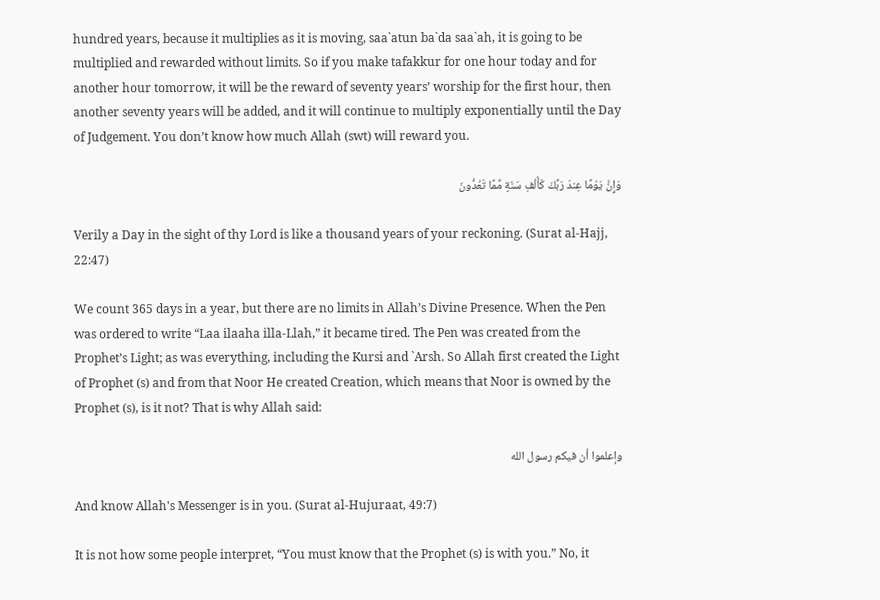hundred years, because it multiplies as it is moving, saa`atun ba`da saa`ah, it is going to be multiplied and rewarded without limits. So if you make tafakkur for one hour today and for another hour tomorrow, it will be the reward of seventy years’ worship for the first hour, then another seventy years will be added, and it will continue to multiply exponentially until the Day of Judgement. You don’t know how much Allah (swt) will reward you.

وَإِنَّ يَوْمًا عِندَ رَبِّكَ كَأَلْفِ سَنَةٍ مِّمَّا تَعُدُّونَ

Verily a Day in the sight of thy Lord is like a thousand years of your reckoning. (Surat al-Hajj, 22:47)

We count 365 days in a year, but there are no limits in Allah’s Divine Presence. When the Pen was ordered to write “Laa ilaaha illa-Llah,” it became tired. The Pen was created from the Prophet’s Light; as was everything, including the Kursi and `Arsh. So Allah first created the Light of Prophet (s) and from that Noor He created Creation, which means that Noor is owned by the Prophet (s), is it not? That is why Allah said:

وإعلموا أن فيكم رسول الله

And know Allah's Messenger is in you. (Surat al-Hujuraat, 49:7)

It is not how some people interpret, “You must know that the Prophet (s) is with you.” No, it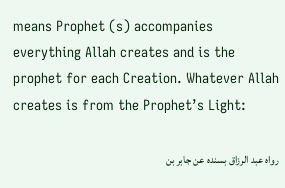means Prophet (s) accompanies everything Allah creates and is the prophet for each Creation. Whatever Allah creates is from the Prophet’s Light:

رواه عبد الرزاق بسنده عن جابر بن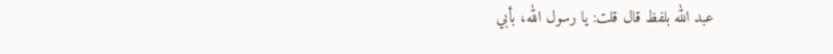عبد الله بلفظ قال قلت: يا رسول الله، بأبي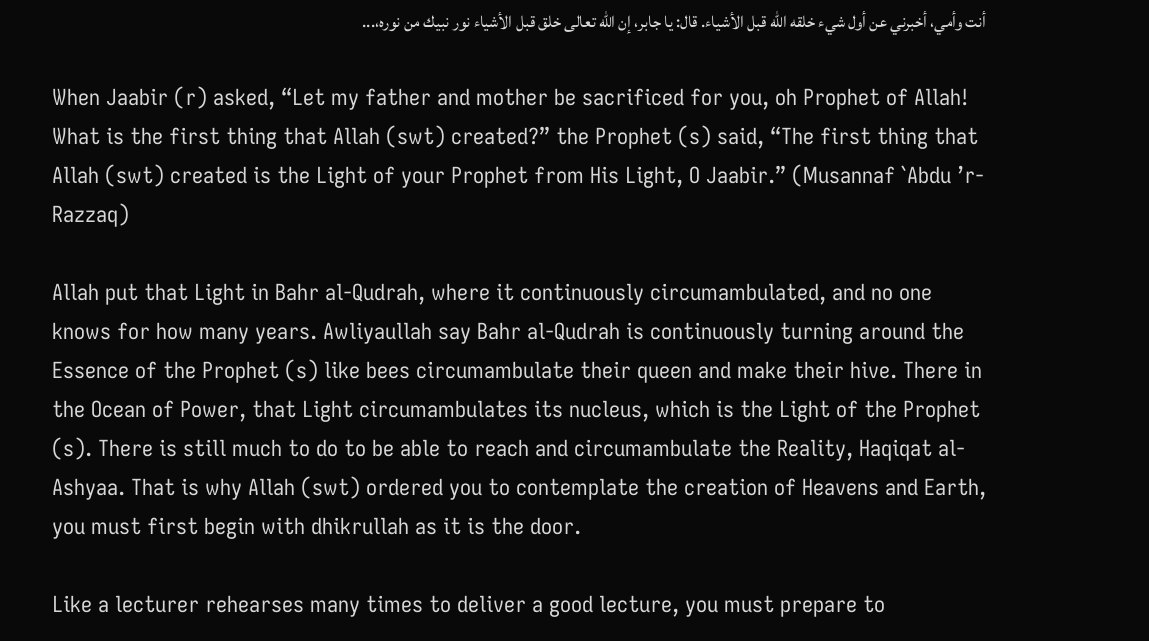أنت وأمي، أخبرني عن أول شيء خلقه الله قبل الأشياء. قال: يا جابر، إن الله تعالى خلق قبل الأشياء نور نبيك من نوره،...

When Jaabir (r) asked, “Let my father and mother be sacrificed for you, oh Prophet of Allah! What is the first thing that Allah (swt) created?” the Prophet (s) said, “The first thing that Allah (swt) created is the Light of your Prophet from His Light, O Jaabir.” (Musannaf `Abdu ’r-Razzaq)

Allah put that Light in Bahr al-Qudrah, where it continuously circumambulated, and no one knows for how many years. Awliyaullah say Bahr al-Qudrah is continuously turning around the Essence of the Prophet (s) like bees circumambulate their queen and make their hive. There in the Ocean of Power, that Light circumambulates its nucleus, which is the Light of the Prophet (s). There is still much to do to be able to reach and circumambulate the Reality, Haqiqat al-Ashyaa. That is why Allah (swt) ordered you to contemplate the creation of Heavens and Earth, you must first begin with dhikrullah as it is the door.

Like a lecturer rehearses many times to deliver a good lecture, you must prepare to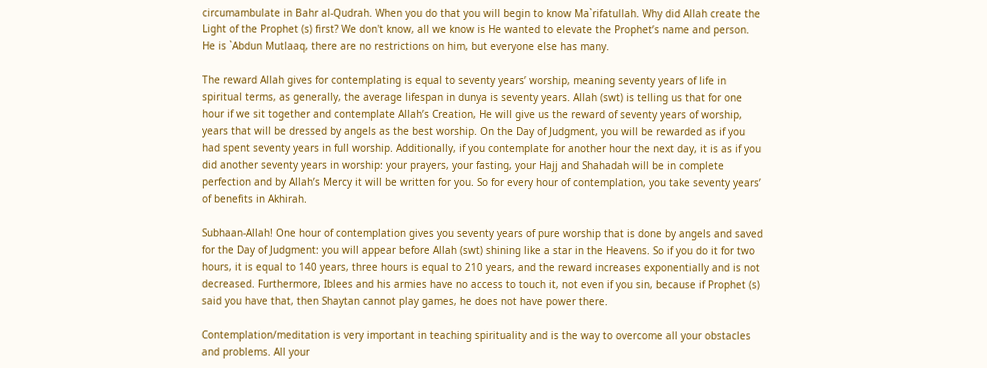circumambulate in Bahr al-Qudrah. When you do that you will begin to know Ma`rifatullah. Why did Allah create the Light of the Prophet (s) first? We don't know, all we know is He wanted to elevate the Prophet’s name and person. He is `Abdun Mutlaaq, there are no restrictions on him, but everyone else has many.

The reward Allah gives for contemplating is equal to seventy years’ worship, meaning seventy years of life in spiritual terms, as generally, the average lifespan in dunya is seventy years. Allah (swt) is telling us that for one hour if we sit together and contemplate Allah’s Creation, He will give us the reward of seventy years of worship, years that will be dressed by angels as the best worship. On the Day of Judgment, you will be rewarded as if you had spent seventy years in full worship. Additionally, if you contemplate for another hour the next day, it is as if you did another seventy years in worship: your prayers, your fasting, your Hajj and Shahadah will be in complete perfection and by Allah’s Mercy it will be written for you. So for every hour of contemplation, you take seventy years’ of benefits in Akhirah.

Subhaan-Allah! One hour of contemplation gives you seventy years of pure worship that is done by angels and saved for the Day of Judgment: you will appear before Allah (swt) shining like a star in the Heavens. So if you do it for two hours, it is equal to 140 years, three hours is equal to 210 years, and the reward increases exponentially and is not decreased. Furthermore, Iblees and his armies have no access to touch it, not even if you sin, because if Prophet (s) said you have that, then Shaytan cannot play games, he does not have power there.

Contemplation/meditation is very important in teaching spirituality and is the way to overcome all your obstacles and problems. All your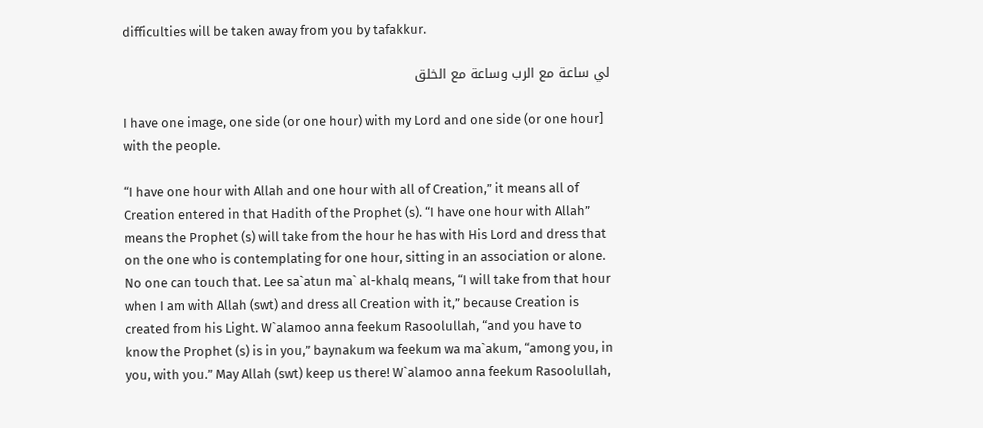difficulties will be taken away from you by tafakkur.

لي ساعة مع الرب وساعة مع الخلق

I have one image, one side (or one hour) with my Lord and one side (or one hour] with the people.

“I have one hour with Allah and one hour with all of Creation,” it means all of Creation entered in that Hadith of the Prophet (s). “I have one hour with Allah” means the Prophet (s) will take from the hour he has with His Lord and dress that on the one who is contemplating for one hour, sitting in an association or alone. No one can touch that. Lee sa`atun ma` al-khalq means, “I will take from that hour when I am with Allah (swt) and dress all Creation with it,” because Creation is created from his Light. W`alamoo anna feekum Rasoolullah, “and you have to know the Prophet (s) is in you,” baynakum wa feekum wa ma`akum, “among you, in you, with you.” May Allah (swt) keep us there! W`alamoo anna feekum Rasoolullah,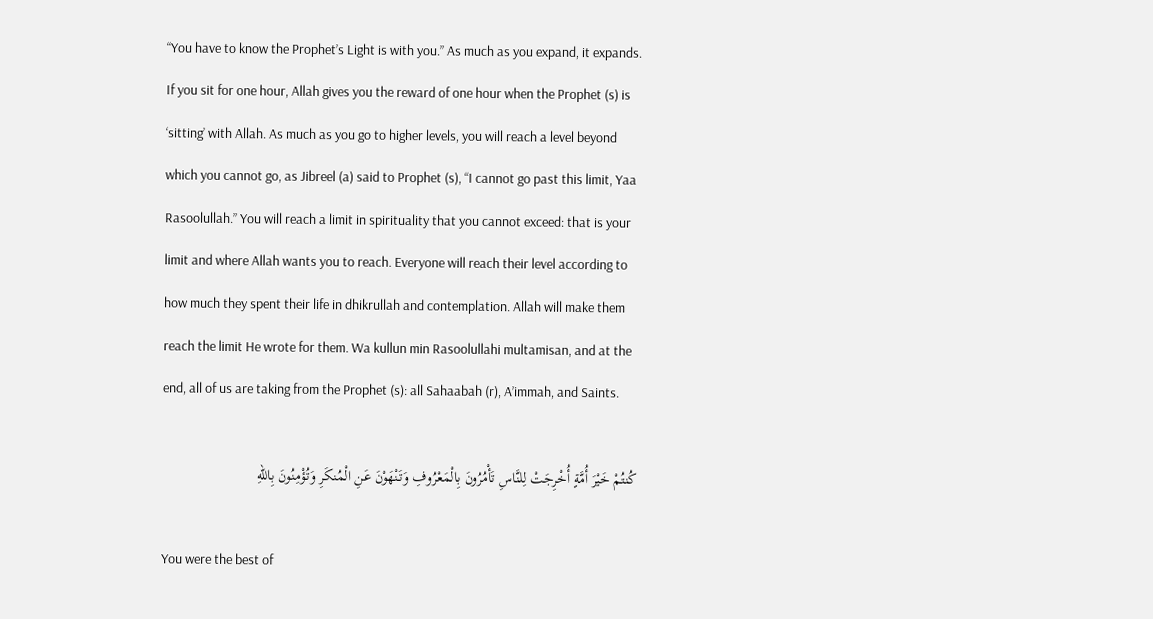“You have to know the Prophet’s Light is with you.” As much as you expand, it expands. If you sit for one hour, Allah gives you the reward of one hour when the Prophet (s) is ‘sitting’ with Allah. As much as you go to higher levels, you will reach a level beyond which you cannot go, as Jibreel (a) said to Prophet (s), “I cannot go past this limit, Yaa Rasoolullah.” You will reach a limit in spirituality that you cannot exceed: that is your limit and where Allah wants you to reach. Everyone will reach their level according to how much they spent their life in dhikrullah and contemplation. Allah will make them reach the limit He wrote for them. Wa kullun min Rasoolullahi multamisan, and at the end, all of us are taking from the Prophet (s): all Sahaabah (r), A’immah, and Saints.

كُنتُمْ خَيْرَ أُمَّةٍ أُخْرِجَتْ لِلنَّاسِ تَأْمُرُونَ بِالْمَعْرُوفِ وَتَنْهَوْنَ عَنِ الْمُنكَرِ وَتُؤْمِنُونَ بِاللّهِ

You were the best of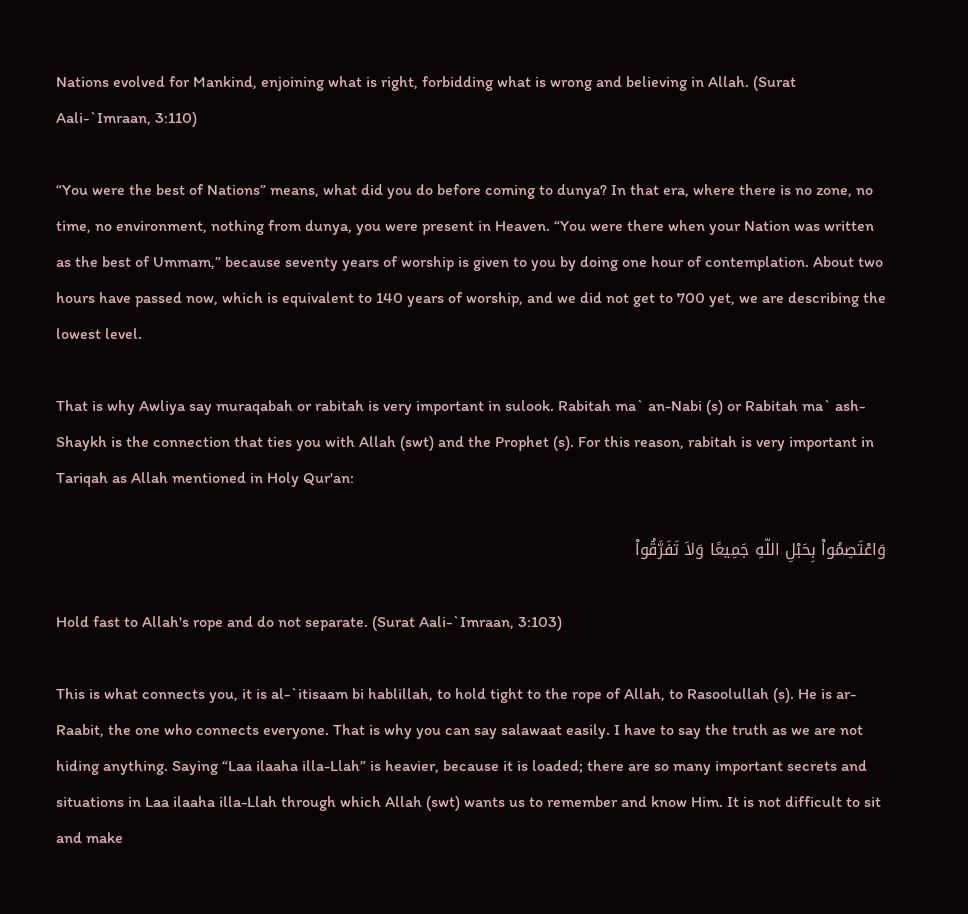Nations evolved for Mankind, enjoining what is right, forbidding what is wrong and believing in Allah. (Surat Aali-`Imraan, 3:110)

“You were the best of Nations” means, what did you do before coming to dunya? In that era, where there is no zone, no time, no environment, nothing from dunya, you were present in Heaven. “You were there when your Nation was written as the best of Ummam,” because seventy years of worship is given to you by doing one hour of contemplation. About two hours have passed now, which is equivalent to 140 years of worship, and we did not get to 700 yet, we are describing the lowest level.

That is why Awliya say muraqabah or rabitah is very important in sulook. Rabitah ma` an-Nabi (s) or Rabitah ma` ash-Shaykh is the connection that ties you with Allah (swt) and the Prophet (s). For this reason, rabitah is very important in Tariqah as Allah mentioned in Holy Qur'an:

وَاعْتَصِمُواْ بِحَبْلِ اللّهِ جَمِيعًا وَلاَ تَفَرَّقُواْ

Hold fast to Allah's rope and do not separate. (Surat Aali-`Imraan, 3:103)

This is what connects you, it is al-`itisaam bi hablillah, to hold tight to the rope of Allah, to Rasoolullah (s). He is ar-Raabit, the one who connects everyone. That is why you can say salawaat easily. I have to say the truth as we are not hiding anything. Saying “Laa ilaaha illa-Llah” is heavier, because it is loaded; there are so many important secrets and situations in Laa ilaaha illa-Llah through which Allah (swt) wants us to remember and know Him. It is not difficult to sit and make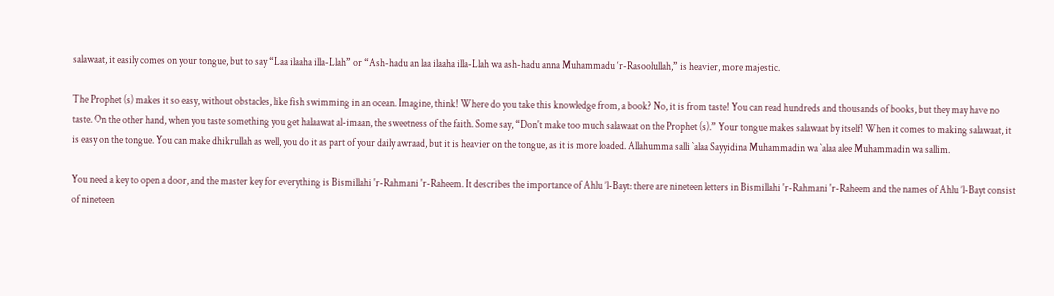salawaat, it easily comes on your tongue, but to say “Laa ilaaha illa-Llah” or “Ash-hadu an laa ilaaha illa-Llah wa ash-hadu anna Muhammadu ‘r-Rasoolullah,” is heavier, more majestic.

The Prophet (s) makes it so easy, without obstacles, like fish swimming in an ocean. Imagine, think! Where do you take this knowledge from, a book? No, it is from taste! You can read hundreds and thousands of books, but they may have no taste. On the other hand, when you taste something you get halaawat al-imaan, the sweetness of the faith. Some say, “Don't make too much salawaat on the Prophet (s).” Your tongue makes salawaat by itself! When it comes to making salawaat, it is easy on the tongue. You can make dhikrullah as well, you do it as part of your daily awraad, but it is heavier on the tongue, as it is more loaded. Allahumma salli `alaa Sayyidina Muhammadin wa `alaa alee Muhammadin wa sallim.

You need a key to open a door, and the master key for everything is Bismillahi 'r-Rahmani 'r-Raheem. It describes the importance of Ahlu ’l-Bayt: there are nineteen letters in Bismillahi 'r-Rahmani 'r-Raheem and the names of Ahlu ’l-Bayt consist of nineteen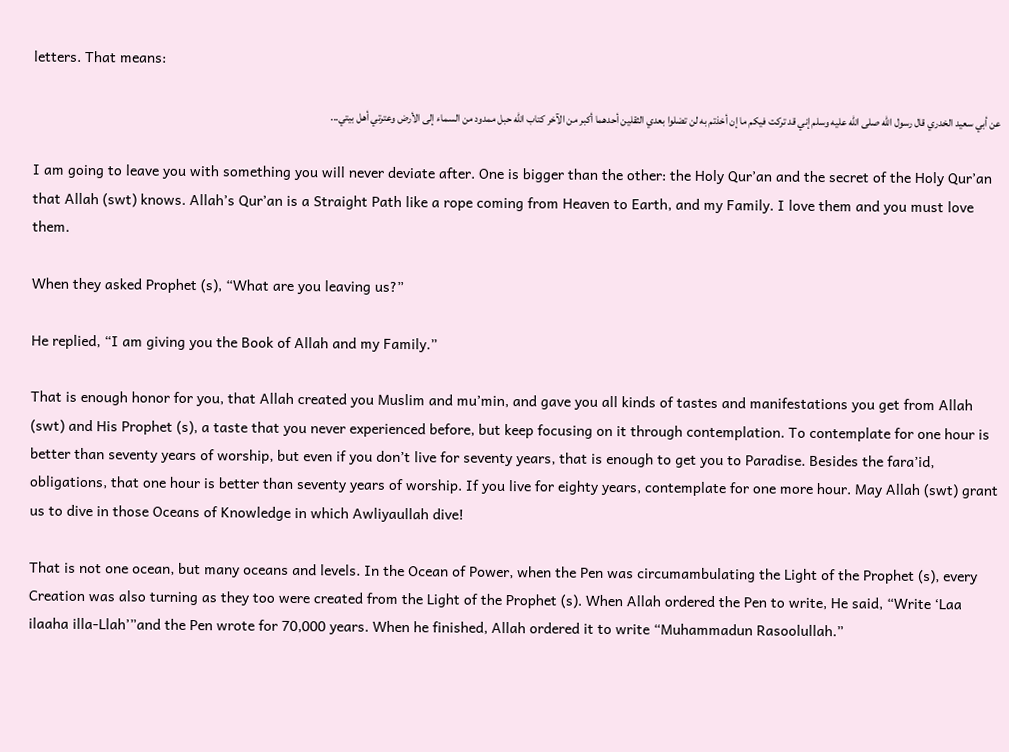letters. That means:

عن أبي سعيد الخدري قال رسول الله صلى الله عليه وسلم إني قد تركت فيكم ما إن أخذتم به لن تضلوا بعدي الثقلين أحدهما أكبر من الآخر كتاب الله حبل ممدود من السماء إلى الأرض وعترتي أهل بيتي...

I am going to leave you with something you will never deviate after. One is bigger than the other: the Holy Qur’an and the secret of the Holy Qur’an that Allah (swt) knows. Allah’s Qur’an is a Straight Path like a rope coming from Heaven to Earth, and my Family. I love them and you must love them.

When they asked Prophet (s), “What are you leaving us?”

He replied, “I am giving you the Book of Allah and my Family.”

That is enough honor for you, that Allah created you Muslim and mu’min, and gave you all kinds of tastes and manifestations you get from Allah (swt) and His Prophet (s), a taste that you never experienced before, but keep focusing on it through contemplation. To contemplate for one hour is better than seventy years of worship, but even if you don’t live for seventy years, that is enough to get you to Paradise. Besides the fara’id, obligations, that one hour is better than seventy years of worship. If you live for eighty years, contemplate for one more hour. May Allah (swt) grant us to dive in those Oceans of Knowledge in which Awliyaullah dive!

That is not one ocean, but many oceans and levels. In the Ocean of Power, when the Pen was circumambulating the Light of the Prophet (s), every Creation was also turning as they too were created from the Light of the Prophet (s). When Allah ordered the Pen to write, He said, “Write ‘Laa ilaaha illa-Llah’”and the Pen wrote for 70,000 years. When he finished, Allah ordered it to write “Muhammadun Rasoolullah.”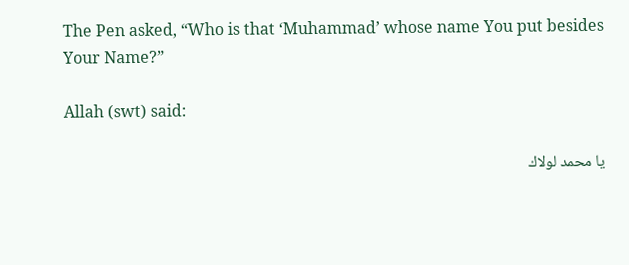The Pen asked, “Who is that ‘Muhammad’ whose name You put besides Your Name?”

Allah (swt) said:

يا محمد لولاك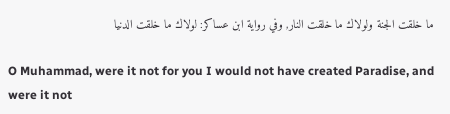ما خلقت الجنة ولولاك ما خلقت النار, وفي رواية ابن عساكر: لولاك ما خلقت الدنيا

O Muhammad, were it not for you I would not have created Paradise, and were it not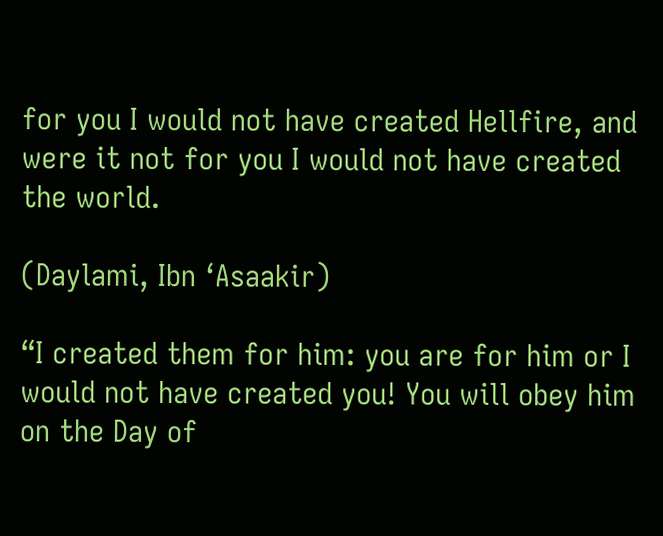for you I would not have created Hellfire, and were it not for you I would not have created the world.

(Daylami, Ibn ‘Asaakir)

“I created them for him: you are for him or I would not have created you! You will obey him on the Day of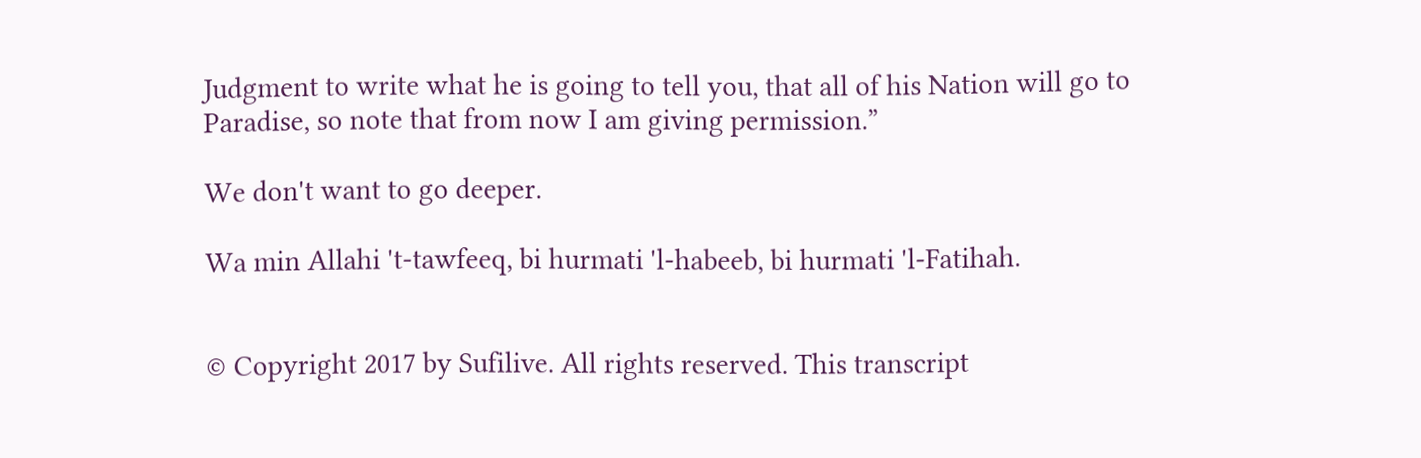Judgment to write what he is going to tell you, that all of his Nation will go to Paradise, so note that from now I am giving permission.”

We don't want to go deeper.

Wa min Allahi 't-tawfeeq, bi hurmati 'l-habeeb, bi hurmati 'l-Fatihah.


© Copyright 2017 by Sufilive. All rights reserved. This transcript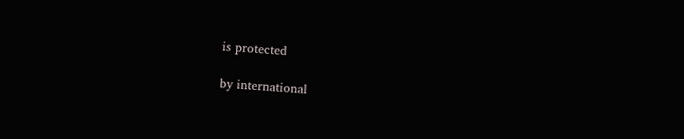is protected

by international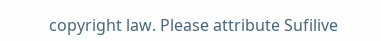copyright law. Please attribute Sufilive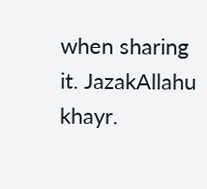when sharing it. JazakAllahu khayr.